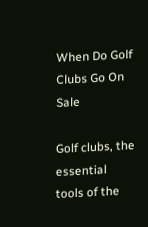When Do Golf Clubs Go On Sale

Golf clubs, the essential tools of the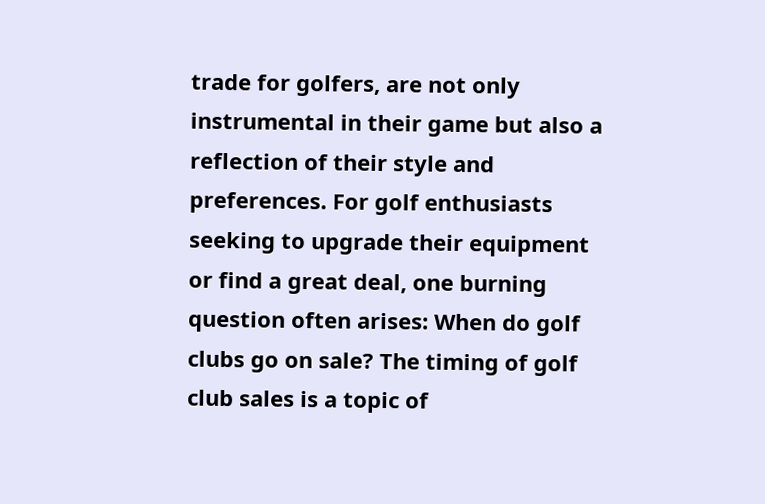trade for golfers, are not only instrumental in their game but also a reflection of their style and preferences. For golf enthusiasts seeking to upgrade their equipment or find a great deal, one burning question often arises: When do golf clubs go on sale? The timing of golf club sales is a topic of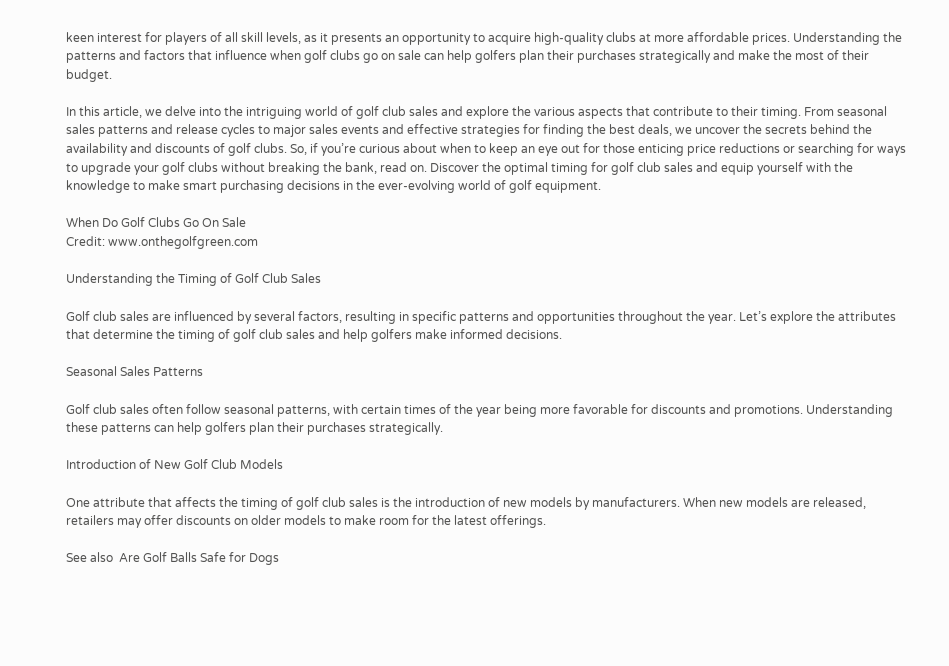keen interest for players of all skill levels, as it presents an opportunity to acquire high-quality clubs at more affordable prices. Understanding the patterns and factors that influence when golf clubs go on sale can help golfers plan their purchases strategically and make the most of their budget.

In this article, we delve into the intriguing world of golf club sales and explore the various aspects that contribute to their timing. From seasonal sales patterns and release cycles to major sales events and effective strategies for finding the best deals, we uncover the secrets behind the availability and discounts of golf clubs. So, if you’re curious about when to keep an eye out for those enticing price reductions or searching for ways to upgrade your golf clubs without breaking the bank, read on. Discover the optimal timing for golf club sales and equip yourself with the knowledge to make smart purchasing decisions in the ever-evolving world of golf equipment.

When Do Golf Clubs Go On Sale
Credit: www.onthegolfgreen.com

Understanding the Timing of Golf Club Sales

Golf club sales are influenced by several factors, resulting in specific patterns and opportunities throughout the year. Let’s explore the attributes that determine the timing of golf club sales and help golfers make informed decisions.

Seasonal Sales Patterns

Golf club sales often follow seasonal patterns, with certain times of the year being more favorable for discounts and promotions. Understanding these patterns can help golfers plan their purchases strategically.

Introduction of New Golf Club Models

One attribute that affects the timing of golf club sales is the introduction of new models by manufacturers. When new models are released, retailers may offer discounts on older models to make room for the latest offerings.

See also  Are Golf Balls Safe for Dogs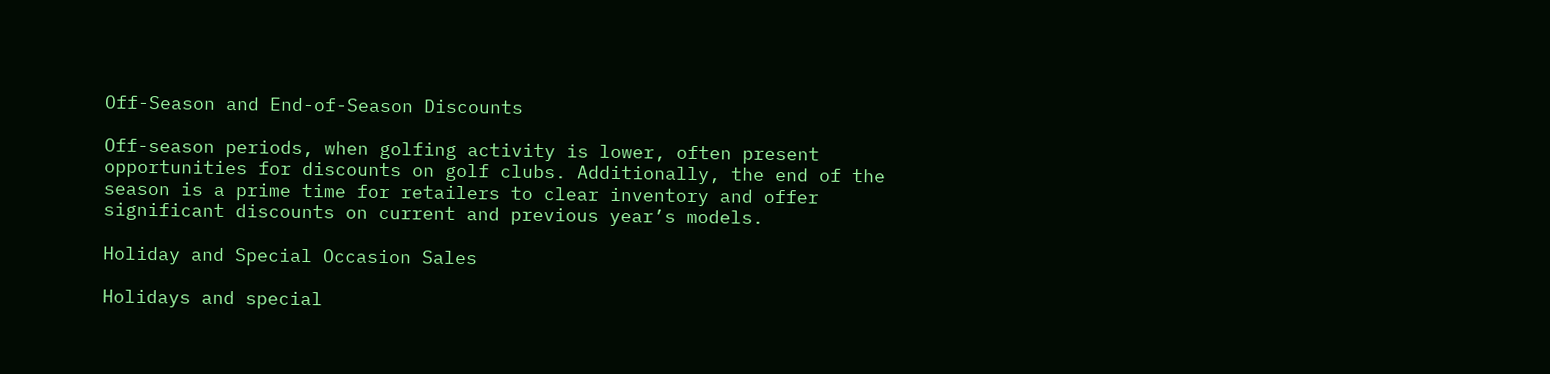Off-Season and End-of-Season Discounts

Off-season periods, when golfing activity is lower, often present opportunities for discounts on golf clubs. Additionally, the end of the season is a prime time for retailers to clear inventory and offer significant discounts on current and previous year’s models.

Holiday and Special Occasion Sales

Holidays and special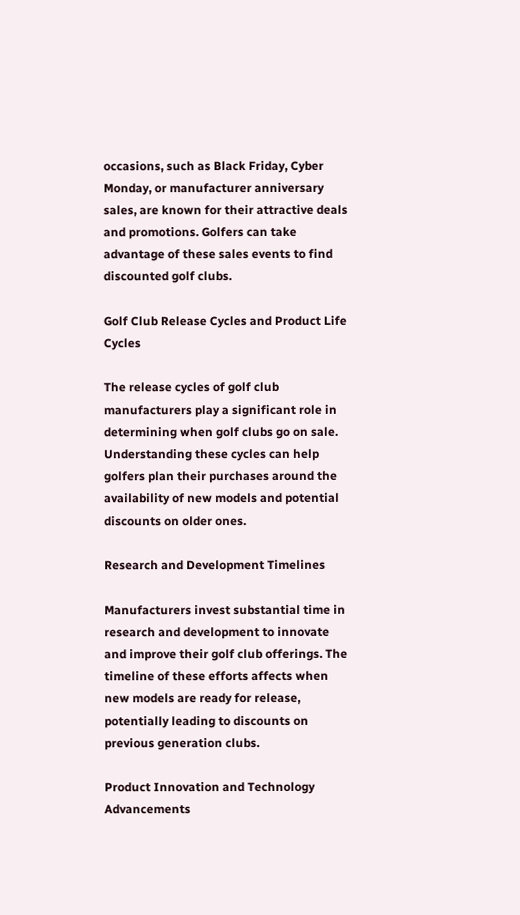occasions, such as Black Friday, Cyber Monday, or manufacturer anniversary sales, are known for their attractive deals and promotions. Golfers can take advantage of these sales events to find discounted golf clubs.

Golf Club Release Cycles and Product Life Cycles

The release cycles of golf club manufacturers play a significant role in determining when golf clubs go on sale. Understanding these cycles can help golfers plan their purchases around the availability of new models and potential discounts on older ones.

Research and Development Timelines

Manufacturers invest substantial time in research and development to innovate and improve their golf club offerings. The timeline of these efforts affects when new models are ready for release, potentially leading to discounts on previous generation clubs.

Product Innovation and Technology Advancements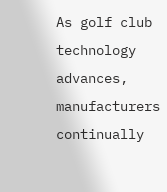As golf club technology advances, manufacturers continually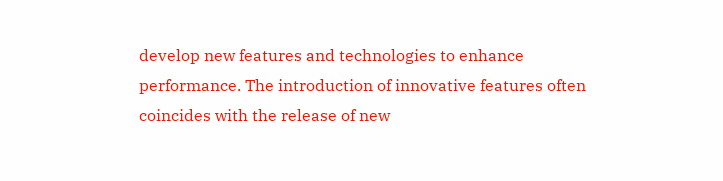develop new features and technologies to enhance performance. The introduction of innovative features often coincides with the release of new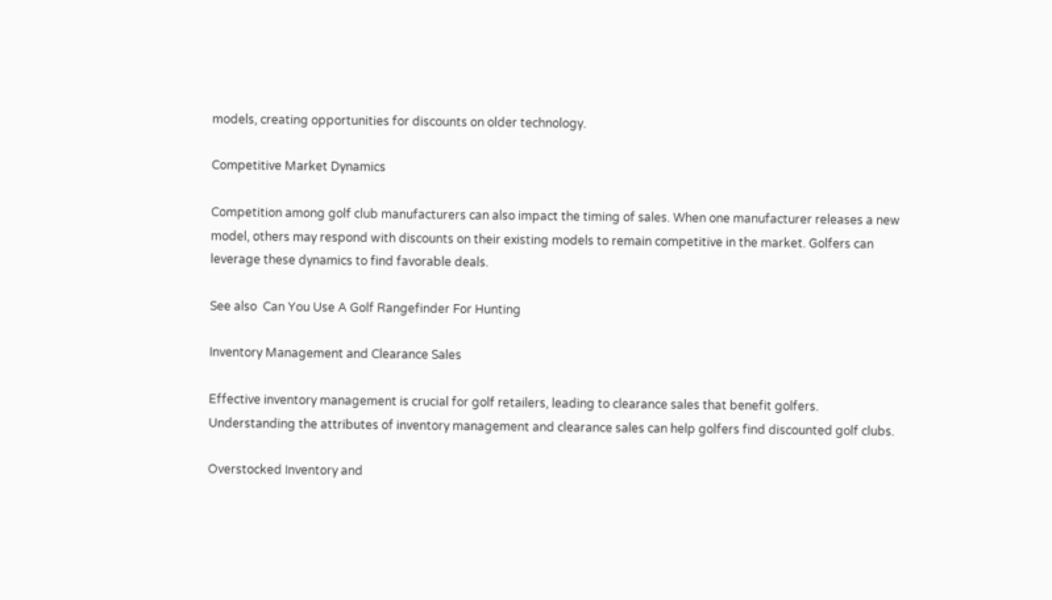models, creating opportunities for discounts on older technology.

Competitive Market Dynamics

Competition among golf club manufacturers can also impact the timing of sales. When one manufacturer releases a new model, others may respond with discounts on their existing models to remain competitive in the market. Golfers can leverage these dynamics to find favorable deals.

See also  Can You Use A Golf Rangefinder For Hunting

Inventory Management and Clearance Sales

Effective inventory management is crucial for golf retailers, leading to clearance sales that benefit golfers. Understanding the attributes of inventory management and clearance sales can help golfers find discounted golf clubs.

Overstocked Inventory and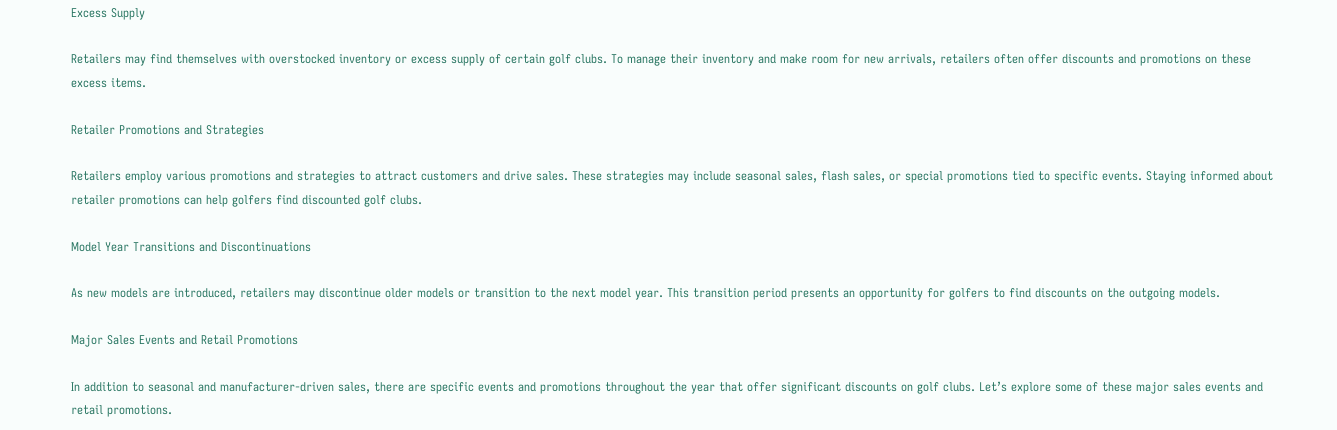Excess Supply

Retailers may find themselves with overstocked inventory or excess supply of certain golf clubs. To manage their inventory and make room for new arrivals, retailers often offer discounts and promotions on these excess items.

Retailer Promotions and Strategies

Retailers employ various promotions and strategies to attract customers and drive sales. These strategies may include seasonal sales, flash sales, or special promotions tied to specific events. Staying informed about retailer promotions can help golfers find discounted golf clubs.

Model Year Transitions and Discontinuations

As new models are introduced, retailers may discontinue older models or transition to the next model year. This transition period presents an opportunity for golfers to find discounts on the outgoing models.

Major Sales Events and Retail Promotions

In addition to seasonal and manufacturer-driven sales, there are specific events and promotions throughout the year that offer significant discounts on golf clubs. Let’s explore some of these major sales events and retail promotions.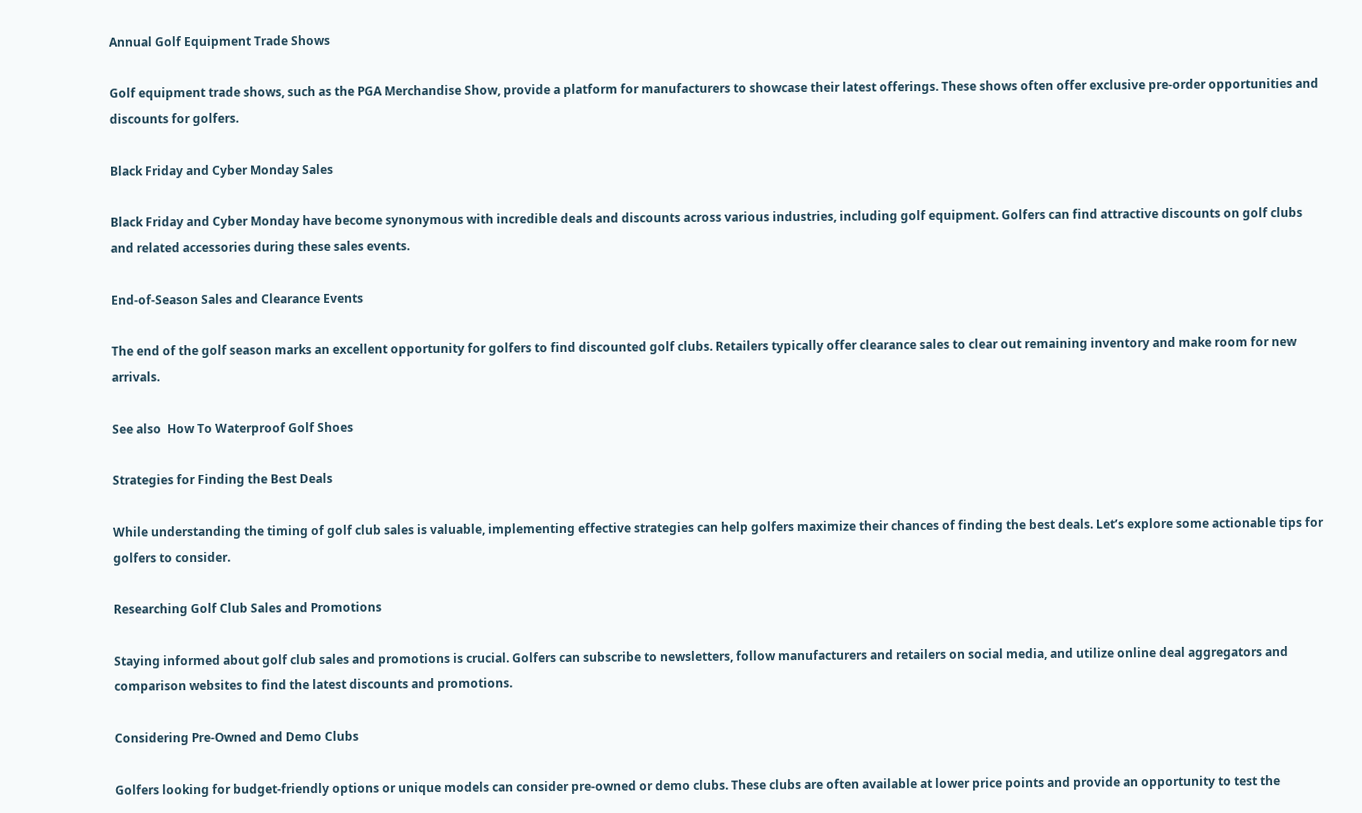Annual Golf Equipment Trade Shows

Golf equipment trade shows, such as the PGA Merchandise Show, provide a platform for manufacturers to showcase their latest offerings. These shows often offer exclusive pre-order opportunities and discounts for golfers.

Black Friday and Cyber Monday Sales

Black Friday and Cyber Monday have become synonymous with incredible deals and discounts across various industries, including golf equipment. Golfers can find attractive discounts on golf clubs and related accessories during these sales events.

End-of-Season Sales and Clearance Events

The end of the golf season marks an excellent opportunity for golfers to find discounted golf clubs. Retailers typically offer clearance sales to clear out remaining inventory and make room for new arrivals.

See also  How To Waterproof Golf Shoes

Strategies for Finding the Best Deals

While understanding the timing of golf club sales is valuable, implementing effective strategies can help golfers maximize their chances of finding the best deals. Let’s explore some actionable tips for golfers to consider.

Researching Golf Club Sales and Promotions

Staying informed about golf club sales and promotions is crucial. Golfers can subscribe to newsletters, follow manufacturers and retailers on social media, and utilize online deal aggregators and comparison websites to find the latest discounts and promotions.

Considering Pre-Owned and Demo Clubs

Golfers looking for budget-friendly options or unique models can consider pre-owned or demo clubs. These clubs are often available at lower price points and provide an opportunity to test the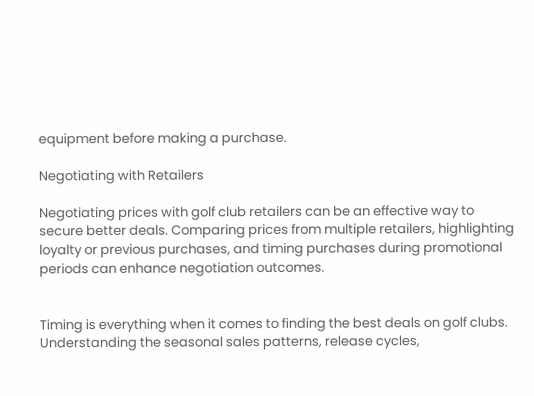equipment before making a purchase.

Negotiating with Retailers

Negotiating prices with golf club retailers can be an effective way to secure better deals. Comparing prices from multiple retailers, highlighting loyalty or previous purchases, and timing purchases during promotional periods can enhance negotiation outcomes.


Timing is everything when it comes to finding the best deals on golf clubs. Understanding the seasonal sales patterns, release cycles,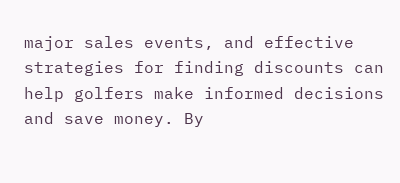major sales events, and effective strategies for finding discounts can help golfers make informed decisions and save money. By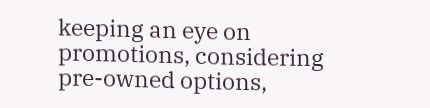keeping an eye on promotions, considering pre-owned options,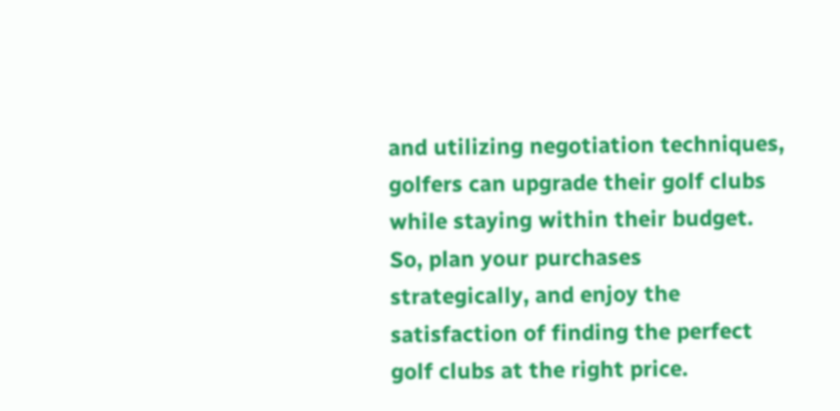and utilizing negotiation techniques, golfers can upgrade their golf clubs while staying within their budget. So, plan your purchases strategically, and enjoy the satisfaction of finding the perfect golf clubs at the right price.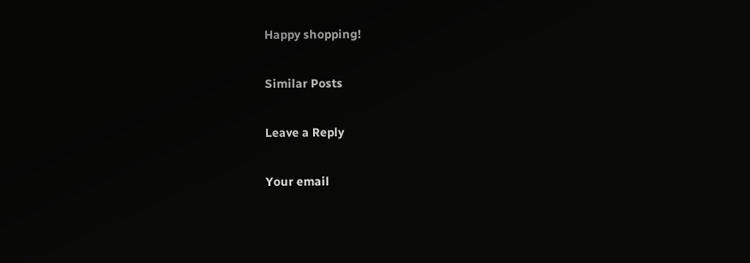Happy shopping!

Similar Posts

Leave a Reply

Your email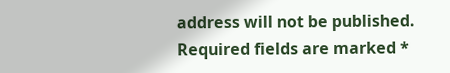address will not be published. Required fields are marked *